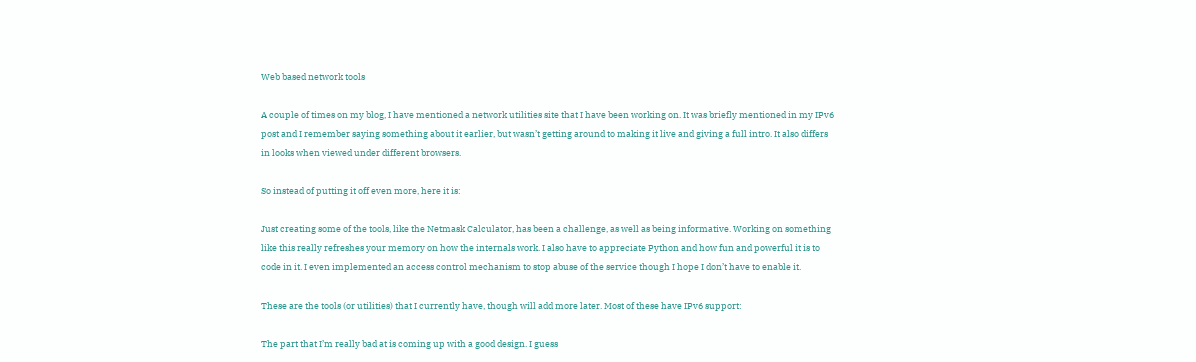Web based network tools

A couple of times on my blog, I have mentioned a network utilities site that I have been working on. It was briefly mentioned in my IPv6 post and I remember saying something about it earlier, but wasn’t getting around to making it live and giving a full intro. It also differs in looks when viewed under different browsers.

So instead of putting it off even more, here it is:

Just creating some of the tools, like the Netmask Calculator, has been a challenge, as well as being informative. Working on something like this really refreshes your memory on how the internals work. I also have to appreciate Python and how fun and powerful it is to code in it. I even implemented an access control mechanism to stop abuse of the service though I hope I don’t have to enable it.

These are the tools (or utilities) that I currently have, though will add more later. Most of these have IPv6 support:

The part that I’m really bad at is coming up with a good design. I guess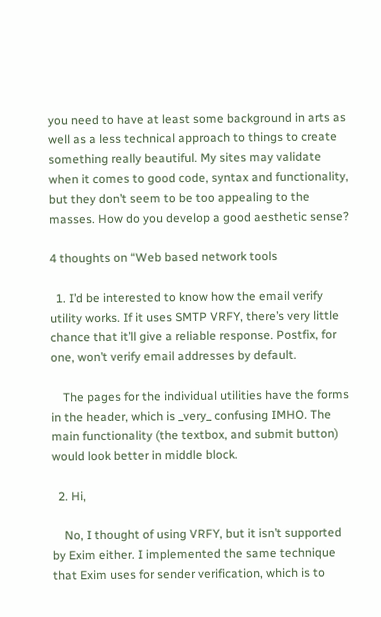you need to have at least some background in arts as well as a less technical approach to things to create something really beautiful. My sites may validate when it comes to good code, syntax and functionality, but they don’t seem to be too appealing to the masses. How do you develop a good aesthetic sense?

4 thoughts on “Web based network tools

  1. I’d be interested to know how the email verify utility works. If it uses SMTP VRFY, there’s very little chance that it’ll give a reliable response. Postfix, for one, won’t verify email addresses by default.

    The pages for the individual utilities have the forms in the header, which is _very_ confusing IMHO. The main functionality (the textbox, and submit button) would look better in middle block.

  2. Hi,

    No, I thought of using VRFY, but it isn’t supported by Exim either. I implemented the same technique that Exim uses for sender verification, which is to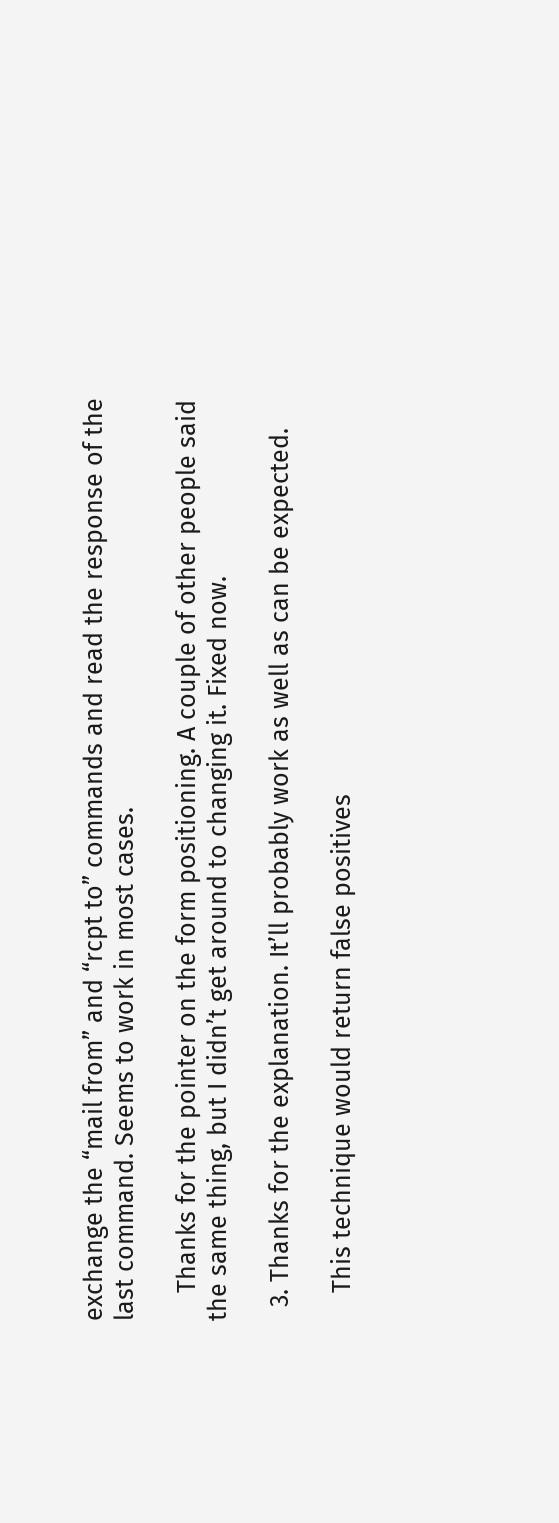exchange the “mail from” and “rcpt to” commands and read the response of the last command. Seems to work in most cases.

    Thanks for the pointer on the form positioning. A couple of other people said the same thing, but I didn’t get around to changing it. Fixed now.

  3. Thanks for the explanation. It’ll probably work as well as can be expected.

    This technique would return false positives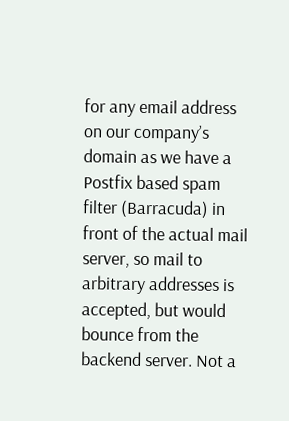for any email address on our company’s domain as we have a Postfix based spam filter (Barracuda) in front of the actual mail server, so mail to arbitrary addresses is accepted, but would bounce from the backend server. Not a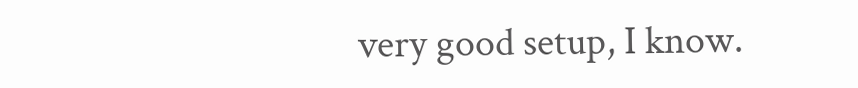very good setup, I know.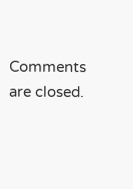Comments are closed.